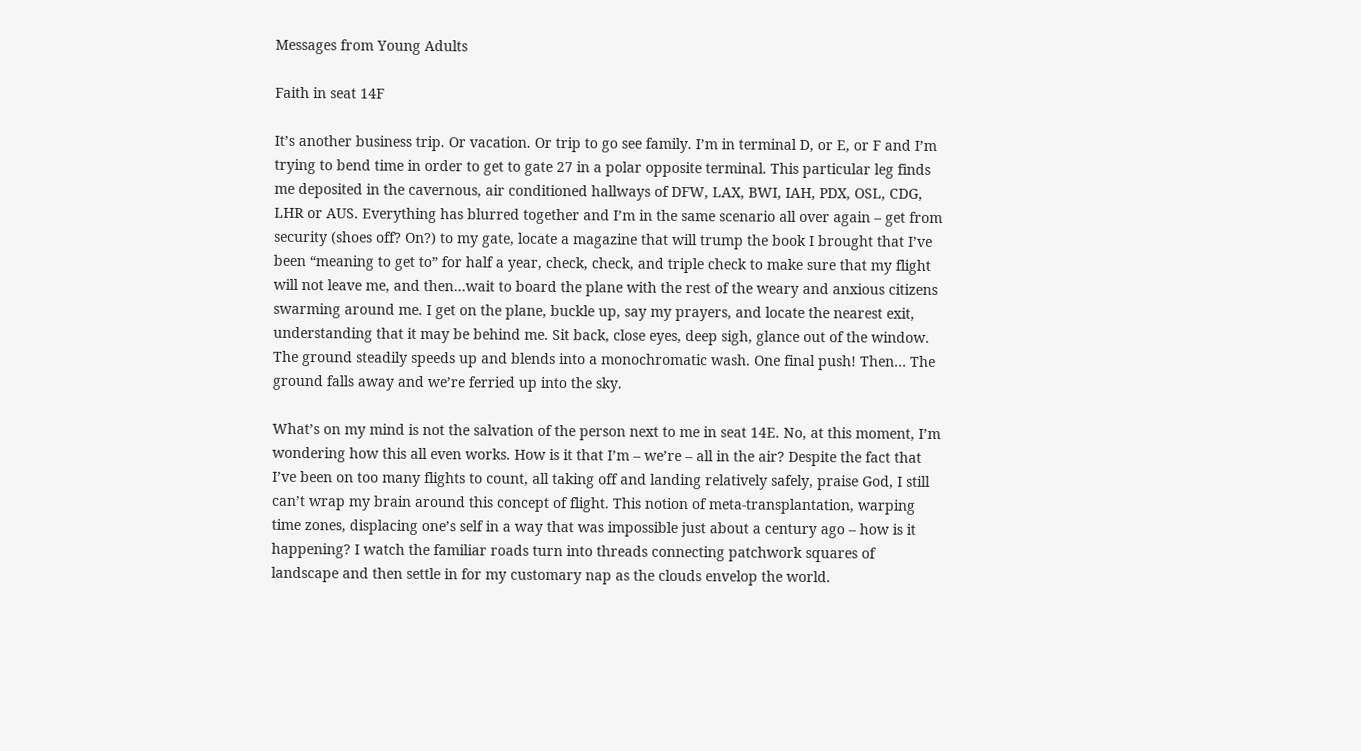Messages from Young Adults

Faith in seat 14F

It’s another business trip. Or vacation. Or trip to go see family. I’m in terminal D, or E, or F and I’m trying to bend time in order to get to gate 27 in a polar opposite terminal. This particular leg finds me deposited in the cavernous, air conditioned hallways of DFW, LAX, BWI, IAH, PDX, OSL, CDG, LHR or AUS. Everything has blurred together and I’m in the same scenario all over again – get from security (shoes off? On?) to my gate, locate a magazine that will trump the book I brought that I’ve been “meaning to get to” for half a year, check, check, and triple check to make sure that my flight will not leave me, and then…wait to board the plane with the rest of the weary and anxious citizens swarming around me. I get on the plane, buckle up, say my prayers, and locate the nearest exit, understanding that it may be behind me. Sit back, close eyes, deep sigh, glance out of the window. The ground steadily speeds up and blends into a monochromatic wash. One final push! Then… The ground falls away and we’re ferried up into the sky.

What’s on my mind is not the salvation of the person next to me in seat 14E. No, at this moment, I’m wondering how this all even works. How is it that I’m – we’re – all in the air? Despite the fact that I’ve been on too many flights to count, all taking off and landing relatively safely, praise God, I still can’t wrap my brain around this concept of flight. This notion of meta-transplantation, warping time zones, displacing one’s self in a way that was impossible just about a century ago – how is it happening? I watch the familiar roads turn into threads connecting patchwork squares of landscape and then settle in for my customary nap as the clouds envelop the world.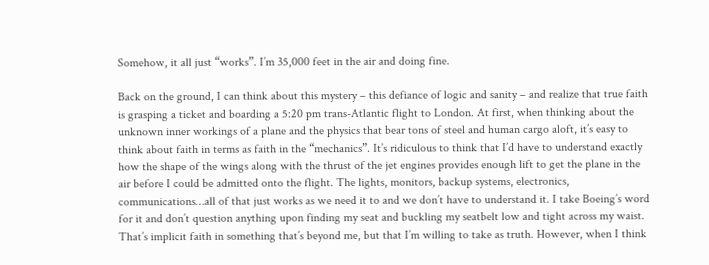Somehow, it all just “works”. I’m 35,000 feet in the air and doing fine.

Back on the ground, I can think about this mystery – this defiance of logic and sanity – and realize that true faith is grasping a ticket and boarding a 5:20 pm trans-Atlantic flight to London. At first, when thinking about the unknown inner workings of a plane and the physics that bear tons of steel and human cargo aloft, it’s easy to think about faith in terms as faith in the “mechanics”. It’s ridiculous to think that I’d have to understand exactly how the shape of the wings along with the thrust of the jet engines provides enough lift to get the plane in the air before I could be admitted onto the flight. The lights, monitors, backup systems, electronics, communications…all of that just works as we need it to and we don’t have to understand it. I take Boeing’s word for it and don’t question anything upon finding my seat and buckling my seatbelt low and tight across my waist. That’s implicit faith in something that’s beyond me, but that I’m willing to take as truth. However, when I think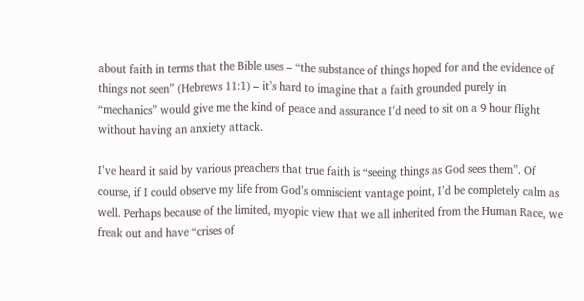about faith in terms that the Bible uses – “the substance of things hoped for and the evidence of things not seen” (Hebrews 11:1) – it’s hard to imagine that a faith grounded purely in “mechanics” would give me the kind of peace and assurance I’d need to sit on a 9 hour flight without having an anxiety attack.

I’ve heard it said by various preachers that true faith is “seeing things as God sees them”. Of course, if I could observe my life from God’s omniscient vantage point, I’d be completely calm as well. Perhaps because of the limited, myopic view that we all inherited from the Human Race, we freak out and have “crises of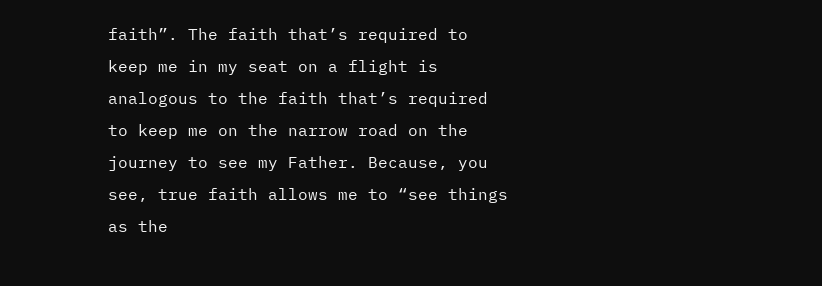faith”. The faith that’s required to keep me in my seat on a flight is analogous to the faith that’s required to keep me on the narrow road on the journey to see my Father. Because, you see, true faith allows me to “see things as the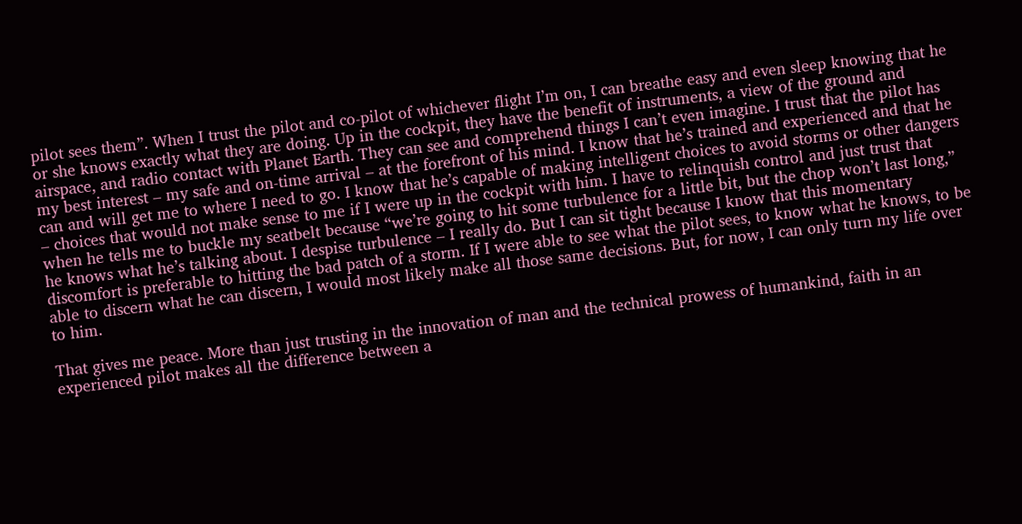pilot sees them”. When I trust the pilot and co-pilot of whichever flight I’m on, I can breathe easy and even sleep knowing that he or she knows exactly what they are doing. Up in the cockpit, they have the benefit of instruments, a view of the ground and airspace, and radio contact with Planet Earth. They can see and comprehend things I can’t even imagine. I trust that the pilot has my best interest – my safe and on-time arrival – at the forefront of his mind. I know that he’s trained and experienced and that he can and will get me to where I need to go. I know that he’s capable of making intelligent choices to avoid storms or other dangers – choices that would not make sense to me if I were up in the cockpit with him. I have to relinquish control and just trust that when he tells me to buckle my seatbelt because “we’re going to hit some turbulence for a little bit, but the chop won’t last long,” he knows what he’s talking about. I despise turbulence – I really do. But I can sit tight because I know that this momentary discomfort is preferable to hitting the bad patch of a storm. If I were able to see what the pilot sees, to know what he knows, to be able to discern what he can discern, I would most likely make all those same decisions. But, for now, I can only turn my life over to him.

That gives me peace. More than just trusting in the innovation of man and the technical prowess of humankind, faith in an experienced pilot makes all the difference between a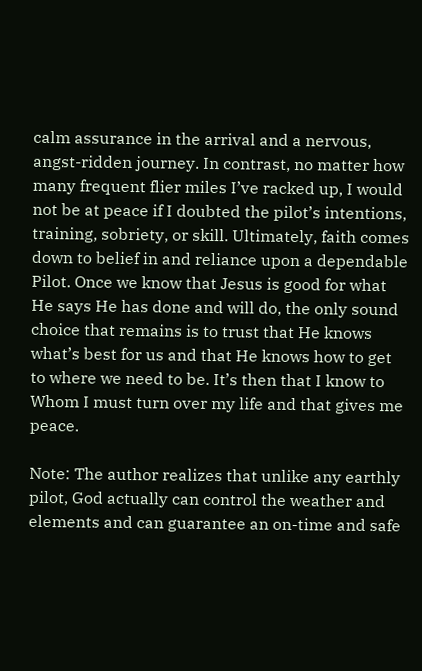calm assurance in the arrival and a nervous, angst-ridden journey. In contrast, no matter how many frequent flier miles I’ve racked up, I would not be at peace if I doubted the pilot’s intentions, training, sobriety, or skill. Ultimately, faith comes down to belief in and reliance upon a dependable Pilot. Once we know that Jesus is good for what He says He has done and will do, the only sound choice that remains is to trust that He knows what’s best for us and that He knows how to get to where we need to be. It’s then that I know to Whom I must turn over my life and that gives me peace.

Note: The author realizes that unlike any earthly pilot, God actually can control the weather and elements and can guarantee an on-time and safe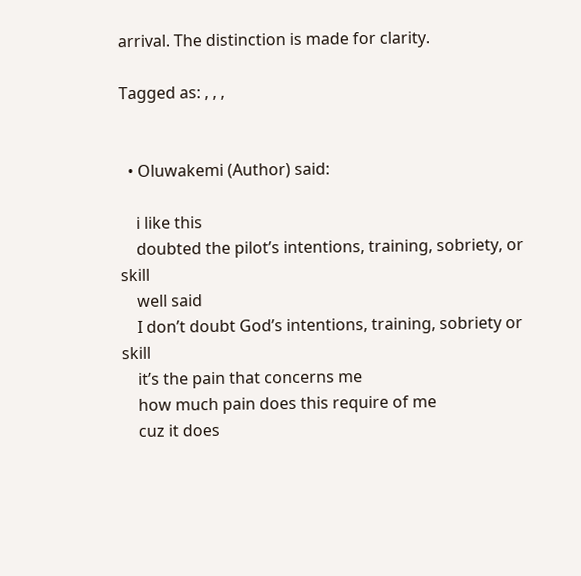arrival. The distinction is made for clarity.

Tagged as: , , ,


  • Oluwakemi (Author) said:

    i like this
    doubted the pilot’s intentions, training, sobriety, or skill
    well said
    I don’t doubt God’s intentions, training, sobriety or skill
    it’s the pain that concerns me
    how much pain does this require of me
    cuz it does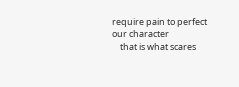require pain to perfect our character
    that is what scares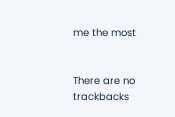me the most


There are no trackbacks